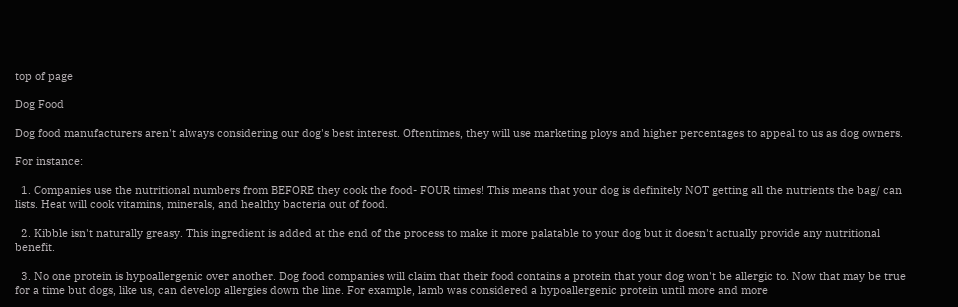top of page

Dog Food

Dog food manufacturers aren't always considering our dog's best interest. Oftentimes, they will use marketing ploys and higher percentages to appeal to us as dog owners.

For instance:

  1. Companies use the nutritional numbers from BEFORE they cook the food- FOUR times! This means that your dog is definitely NOT getting all the nutrients the bag/ can lists. Heat will cook vitamins, minerals, and healthy bacteria out of food.

  2. Kibble isn't naturally greasy. This ingredient is added at the end of the process to make it more palatable to your dog but it doesn't actually provide any nutritional benefit.

  3. No one protein is hypoallergenic over another. Dog food companies will claim that their food contains a protein that your dog won't be allergic to. Now that may be true for a time but dogs, like us, can develop allergies down the line. For example, lamb was considered a hypoallergenic protein until more and more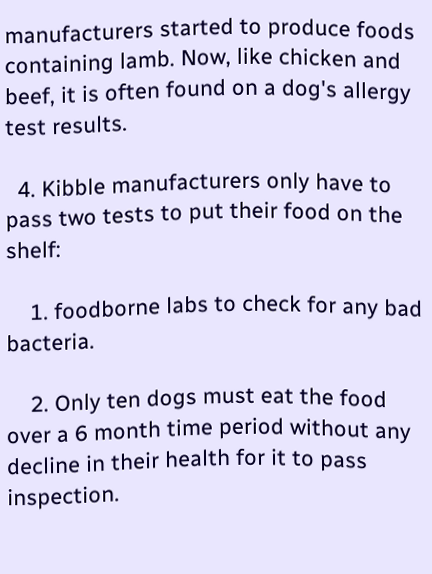manufacturers started to produce foods containing lamb. Now, like chicken and beef, it is often found on a dog's allergy test results.

  4. Kibble manufacturers only have to pass two tests to put their food on the shelf:

    1. foodborne labs to check for any bad bacteria.

    2. Only ten dogs must eat the food over a 6 month time period without any decline in their health for it to pass inspection.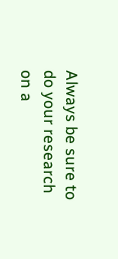Always be sure to do your research on a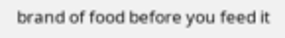brand of food before you feed it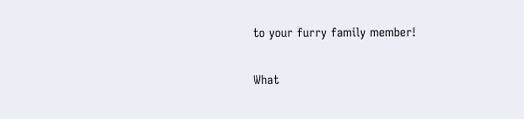to your furry family member!

What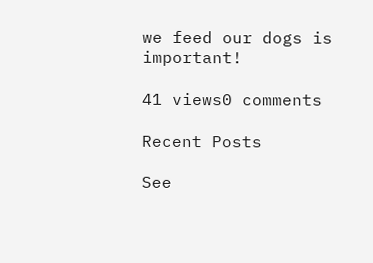we feed our dogs is important!

41 views0 comments

Recent Posts

See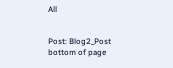All


Post: Blog2_Post
bottom of page